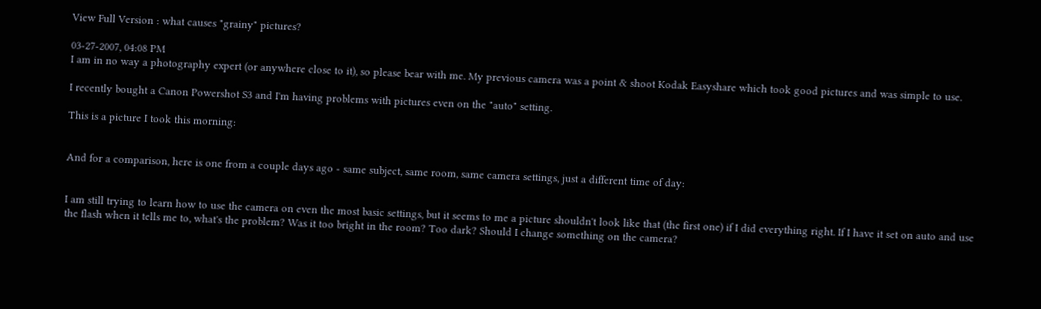View Full Version : what causes "grainy" pictures?

03-27-2007, 04:08 PM
I am in no way a photography expert (or anywhere close to it), so please bear with me. My previous camera was a point & shoot Kodak Easyshare which took good pictures and was simple to use.

I recently bought a Canon Powershot S3 and I'm having problems with pictures even on the "auto" setting.

This is a picture I took this morning:


And for a comparison, here is one from a couple days ago - same subject, same room, same camera settings, just a different time of day:


I am still trying to learn how to use the camera on even the most basic settings, but it seems to me a picture shouldn't look like that (the first one) if I did everything right. If I have it set on auto and use the flash when it tells me to, what's the problem? Was it too bright in the room? Too dark? Should I change something on the camera?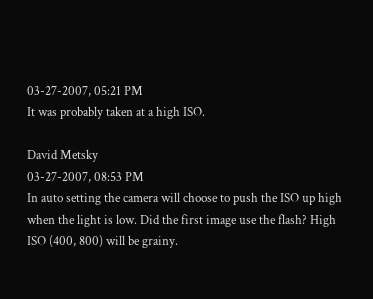03-27-2007, 05:21 PM
It was probably taken at a high ISO.

David Metsky
03-27-2007, 08:53 PM
In auto setting the camera will choose to push the ISO up high when the light is low. Did the first image use the flash? High ISO (400, 800) will be grainy.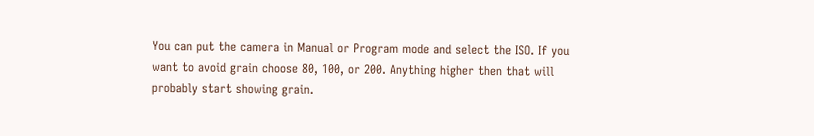You can put the camera in Manual or Program mode and select the ISO. If you want to avoid grain choose 80, 100, or 200. Anything higher then that will probably start showing grain.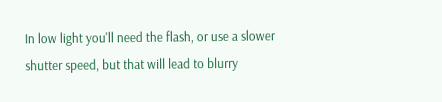In low light you'll need the flash, or use a slower shutter speed, but that will lead to blurry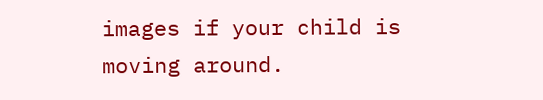images if your child is moving around.